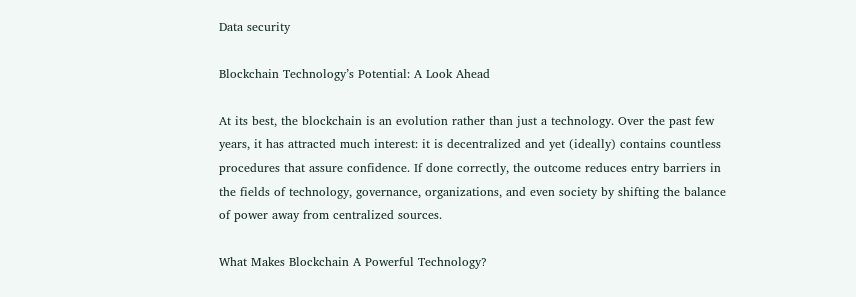Data security

Blockchain Technology’s Potential: A Look Ahead

At its best, the blockchain is an evolution rather than just a technology. Over the past few years, it has attracted much interest: it is decentralized and yet (ideally) contains countless procedures that assure confidence. If done correctly, the outcome reduces entry barriers in the fields of technology, governance, organizations, and even society by shifting the balance of power away from centralized sources.

What Makes Blockchain A Powerful Technology?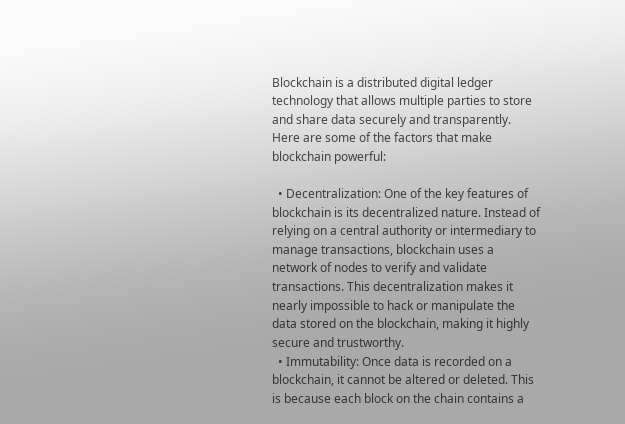Blockchain is a distributed digital ledger technology that allows multiple parties to store and share data securely and transparently. Here are some of the factors that make blockchain powerful:

  • Decentralization: One of the key features of blockchain is its decentralized nature. Instead of relying on a central authority or intermediary to manage transactions, blockchain uses a network of nodes to verify and validate transactions. This decentralization makes it nearly impossible to hack or manipulate the data stored on the blockchain, making it highly secure and trustworthy.
  • Immutability: Once data is recorded on a blockchain, it cannot be altered or deleted. This is because each block on the chain contains a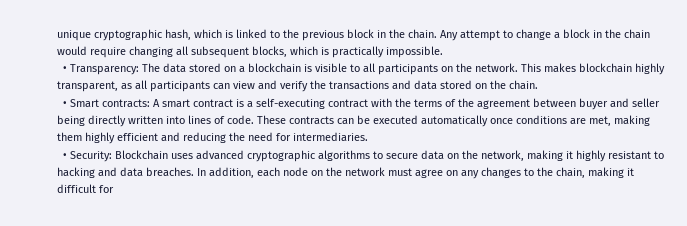unique cryptographic hash, which is linked to the previous block in the chain. Any attempt to change a block in the chain would require changing all subsequent blocks, which is practically impossible.
  • Transparency: The data stored on a blockchain is visible to all participants on the network. This makes blockchain highly transparent, as all participants can view and verify the transactions and data stored on the chain.
  • Smart contracts: A smart contract is a self-executing contract with the terms of the agreement between buyer and seller being directly written into lines of code. These contracts can be executed automatically once conditions are met, making them highly efficient and reducing the need for intermediaries.
  • Security: Blockchain uses advanced cryptographic algorithms to secure data on the network, making it highly resistant to hacking and data breaches. In addition, each node on the network must agree on any changes to the chain, making it difficult for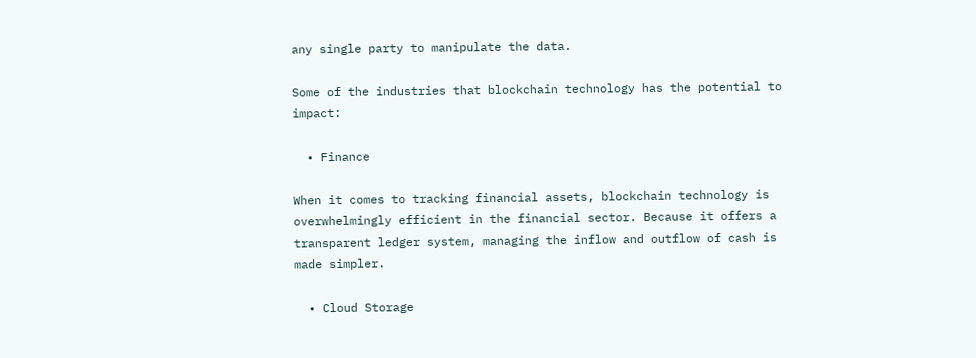any single party to manipulate the data.

Some of the industries that blockchain technology has the potential to impact:

  • Finance

When it comes to tracking financial assets, blockchain technology is overwhelmingly efficient in the financial sector. Because it offers a transparent ledger system, managing the inflow and outflow of cash is made simpler.

  • Cloud Storage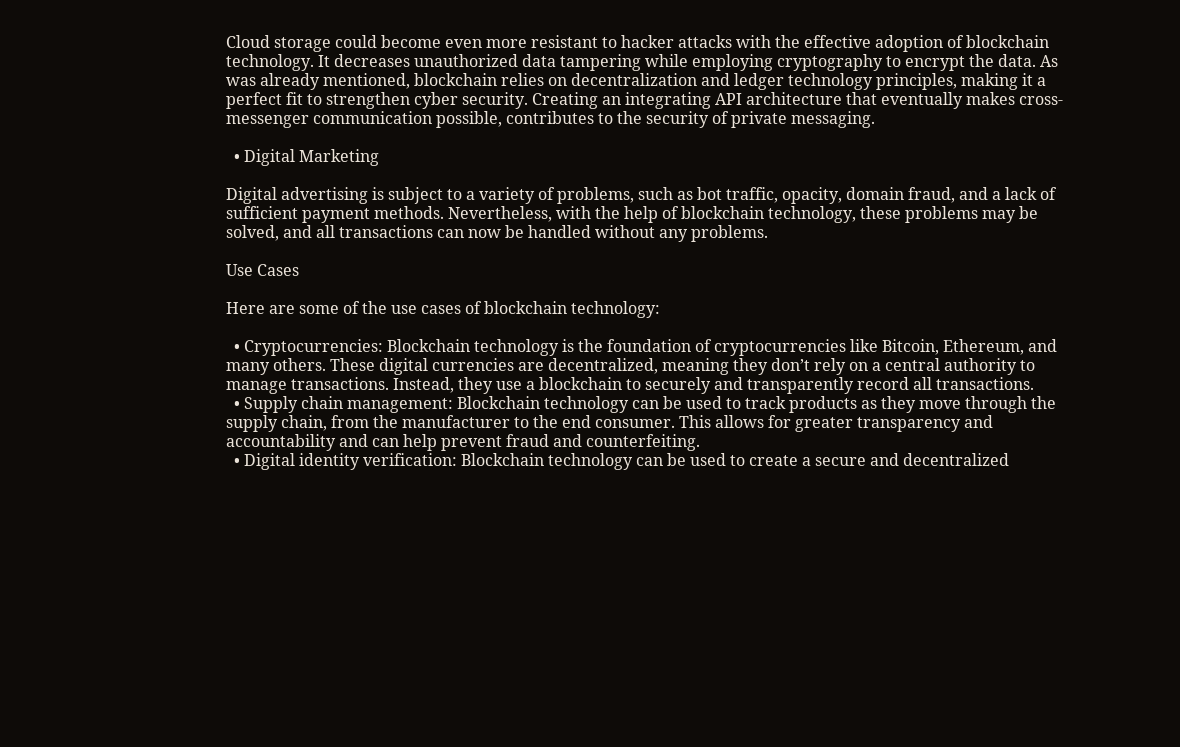Cloud storage could become even more resistant to hacker attacks with the effective adoption of blockchain technology. It decreases unauthorized data tampering while employing cryptography to encrypt the data. As was already mentioned, blockchain relies on decentralization and ledger technology principles, making it a perfect fit to strengthen cyber security. Creating an integrating API architecture that eventually makes cross-messenger communication possible, contributes to the security of private messaging.

  • Digital Marketing

Digital advertising is subject to a variety of problems, such as bot traffic, opacity, domain fraud, and a lack of sufficient payment methods. Nevertheless, with the help of blockchain technology, these problems may be solved, and all transactions can now be handled without any problems.

Use Cases

Here are some of the use cases of blockchain technology:

  • Cryptocurrencies: Blockchain technology is the foundation of cryptocurrencies like Bitcoin, Ethereum, and many others. These digital currencies are decentralized, meaning they don’t rely on a central authority to manage transactions. Instead, they use a blockchain to securely and transparently record all transactions.
  • Supply chain management: Blockchain technology can be used to track products as they move through the supply chain, from the manufacturer to the end consumer. This allows for greater transparency and accountability and can help prevent fraud and counterfeiting.
  • Digital identity verification: Blockchain technology can be used to create a secure and decentralized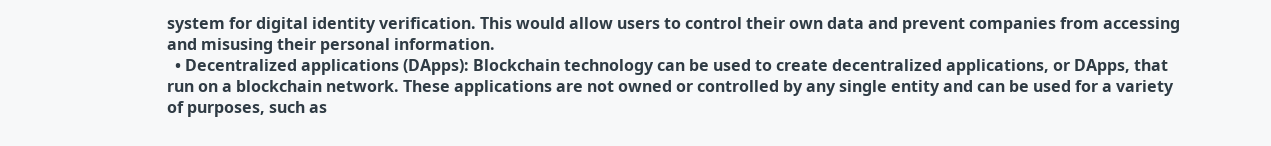system for digital identity verification. This would allow users to control their own data and prevent companies from accessing and misusing their personal information.
  • Decentralized applications (DApps): Blockchain technology can be used to create decentralized applications, or DApps, that run on a blockchain network. These applications are not owned or controlled by any single entity and can be used for a variety of purposes, such as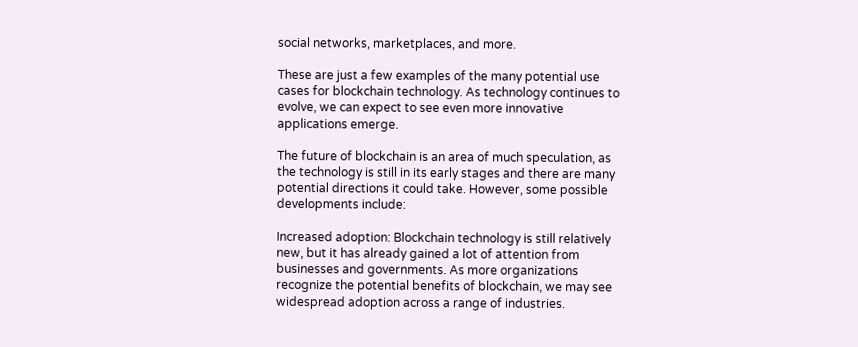social networks, marketplaces, and more.

These are just a few examples of the many potential use cases for blockchain technology. As technology continues to evolve, we can expect to see even more innovative applications emerge.

The future of blockchain is an area of much speculation, as the technology is still in its early stages and there are many potential directions it could take. However, some possible developments include:

Increased adoption: Blockchain technology is still relatively new, but it has already gained a lot of attention from businesses and governments. As more organizations recognize the potential benefits of blockchain, we may see widespread adoption across a range of industries.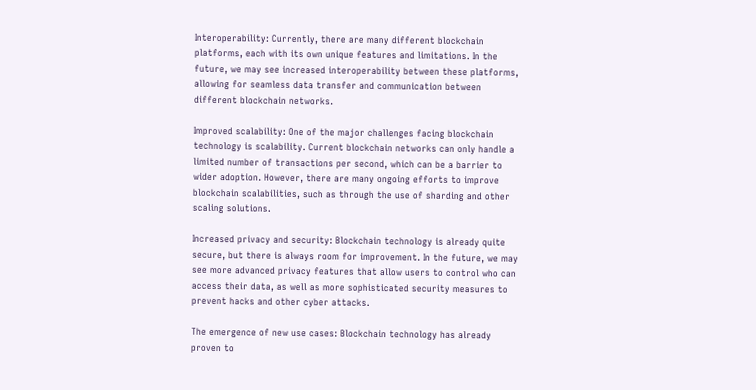Interoperability: Currently, there are many different blockchain platforms, each with its own unique features and limitations. In the future, we may see increased interoperability between these platforms, allowing for seamless data transfer and communication between different blockchain networks.

Improved scalability: One of the major challenges facing blockchain technology is scalability. Current blockchain networks can only handle a limited number of transactions per second, which can be a barrier to wider adoption. However, there are many ongoing efforts to improve blockchain scalabilities, such as through the use of sharding and other scaling solutions.

Increased privacy and security: Blockchain technology is already quite secure, but there is always room for improvement. In the future, we may see more advanced privacy features that allow users to control who can access their data, as well as more sophisticated security measures to prevent hacks and other cyber attacks.

The emergence of new use cases: Blockchain technology has already proven to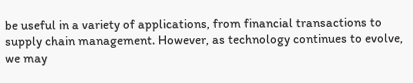be useful in a variety of applications, from financial transactions to supply chain management. However, as technology continues to evolve, we may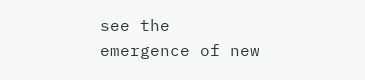see the emergence of new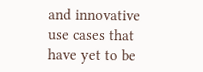and innovative use cases that have yet to be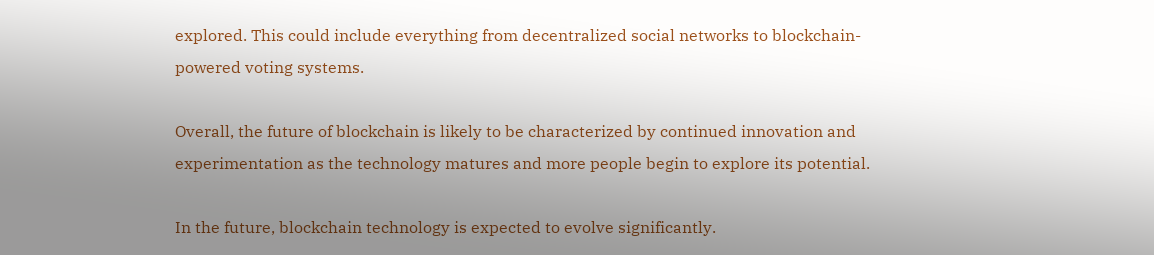explored. This could include everything from decentralized social networks to blockchain-powered voting systems.

Overall, the future of blockchain is likely to be characterized by continued innovation and experimentation as the technology matures and more people begin to explore its potential.

In the future, blockchain technology is expected to evolve significantly.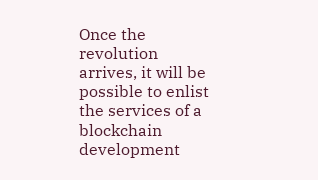Once the revolution arrives, it will be possible to enlist the services of a blockchain development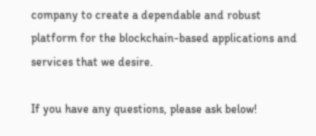company to create a dependable and robust platform for the blockchain-based applications and services that we desire.

If you have any questions, please ask below!